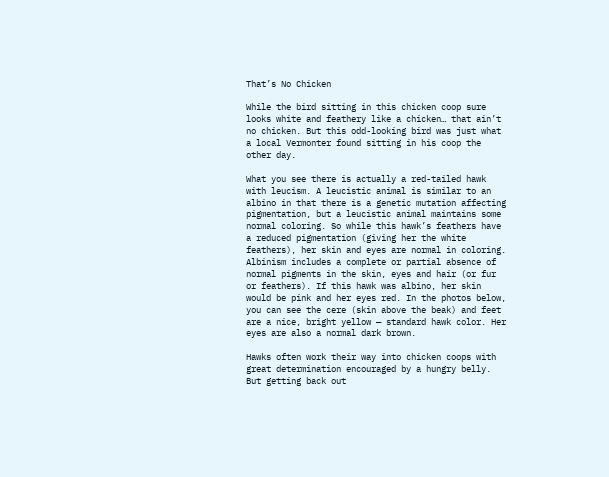That’s No Chicken

While the bird sitting in this chicken coop sure looks white and feathery like a chicken… that ain’t no chicken. But this odd-looking bird was just what a local Vermonter found sitting in his coop the other day.

What you see there is actually a red-tailed hawk with leucism. A leucistic animal is similar to an albino in that there is a genetic mutation affecting pigmentation, but a leucistic animal maintains some normal coloring. So while this hawk’s feathers have a reduced pigmentation (giving her the white feathers), her skin and eyes are normal in coloring. Albinism includes a complete or partial absence of normal pigments in the skin, eyes and hair (or fur or feathers). If this hawk was albino, her skin would be pink and her eyes red. In the photos below, you can see the cere (skin above the beak) and feet are a nice, bright yellow — standard hawk color. Her eyes are also a normal dark brown.

Hawks often work their way into chicken coops with great determination encouraged by a hungry belly. But getting back out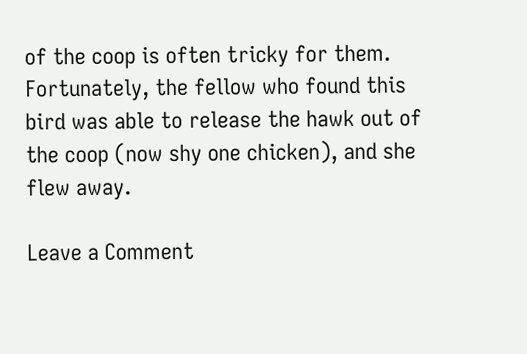of the coop is often tricky for them. Fortunately, the fellow who found this bird was able to release the hawk out of the coop (now shy one chicken), and she flew away.

Leave a Comment